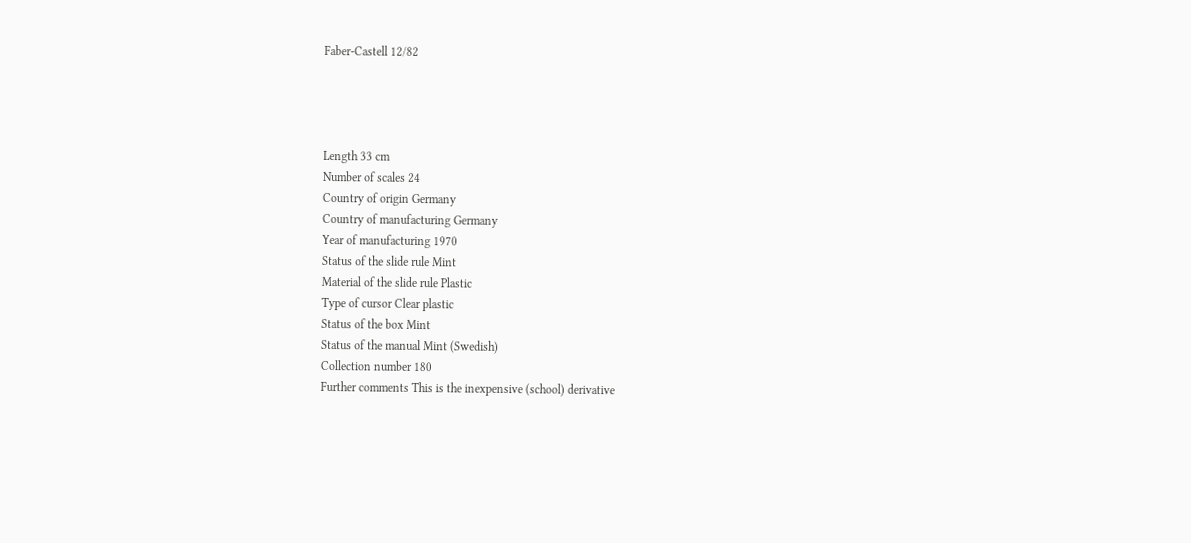Faber-Castell 12/82




Length 33 cm
Number of scales 24
Country of origin Germany
Country of manufacturing Germany
Year of manufacturing 1970
Status of the slide rule Mint
Material of the slide rule Plastic
Type of cursor Clear plastic
Status of the box Mint
Status of the manual Mint (Swedish)
Collection number 180
Further comments This is the inexpensive (school) derivative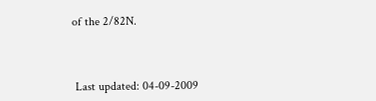of the 2/82N.



 Last updated: 04-09-2009